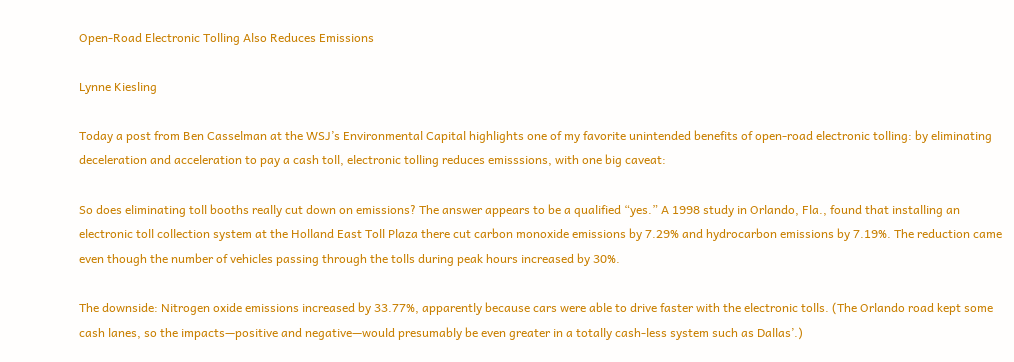Open-Road Electronic Tolling Also Reduces Emissions

Lynne Kiesling

Today a post from Ben Casselman at the WSJ’s Environmental Capital highlights one of my favorite unintended benefits of open-road electronic tolling: by eliminating deceleration and acceleration to pay a cash toll, electronic tolling reduces emisssions, with one big caveat:

So does eliminating toll booths really cut down on emissions? The answer appears to be a qualified “yes.” A 1998 study in Orlando, Fla., found that installing an electronic toll collection system at the Holland East Toll Plaza there cut carbon monoxide emissions by 7.29% and hydrocarbon emissions by 7.19%. The reduction came even though the number of vehicles passing through the tolls during peak hours increased by 30%.

The downside: Nitrogen oxide emissions increased by 33.77%, apparently because cars were able to drive faster with the electronic tolls. (The Orlando road kept some cash lanes, so the impacts—positive and negative—would presumably be even greater in a totally cash-less system such as Dallas’.)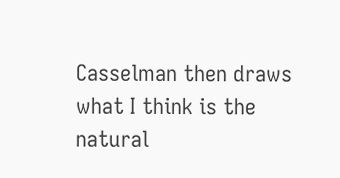Casselman then draws what I think is the natural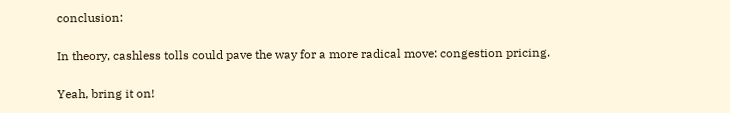conclusion:

In theory, cashless tolls could pave the way for a more radical move: congestion pricing.

Yeah, bring it on!